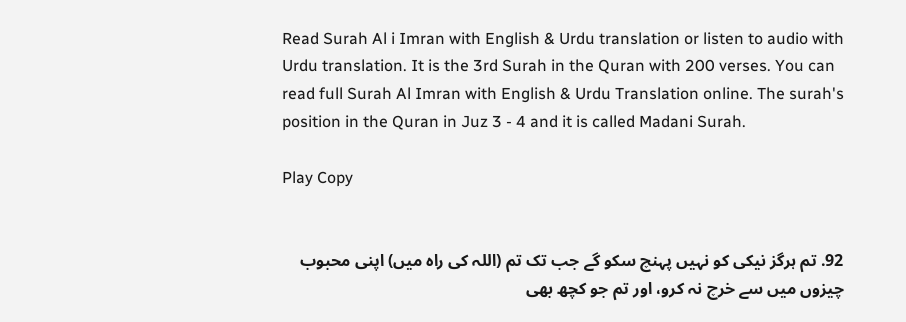Read Surah Al i Imran with English & Urdu translation or listen to audio with Urdu translation. It is the 3rd Surah in the Quran with 200 verses. You can read full Surah Al Imran with English & Urdu Translation online. The surah's position in the Quran in Juz 3 - 4 and it is called Madani Surah.

Play Copy


92. تم ہرگز نیکی کو نہیں پہنچ سکو گے جب تک تم (اللہ کی راہ میں) اپنی محبوب چیزوں میں سے خرچ نہ کرو، اور تم جو کچھ بھی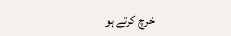خرچ کرتے ہو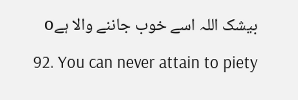بیشک اللہ اسے خوب جاننے والا ہےo

92. You can never attain to piety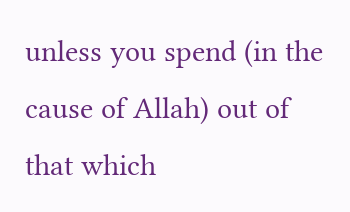unless you spend (in the cause of Allah) out of that which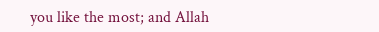you like the most; and Allah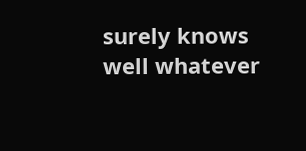surely knows well whatever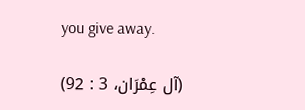you give away.

(آل عِمْرَان، 3 : 92)